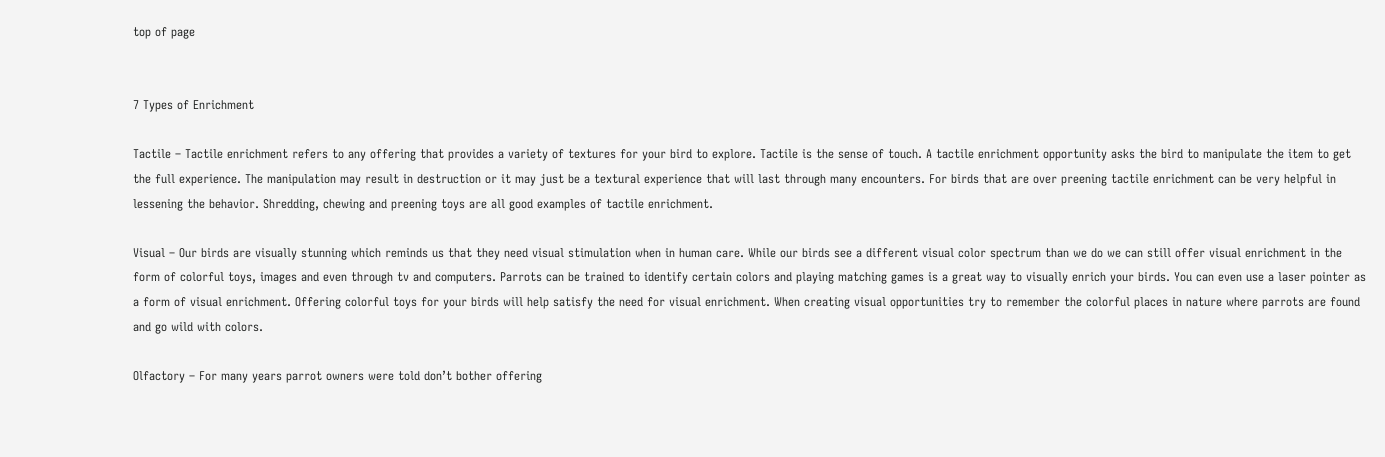top of page


7 Types of Enrichment

Tactile – Tactile enrichment refers to any offering that provides a variety of textures for your bird to explore. Tactile is the sense of touch. A tactile enrichment opportunity asks the bird to manipulate the item to get the full experience. The manipulation may result in destruction or it may just be a textural experience that will last through many encounters. For birds that are over preening tactile enrichment can be very helpful in lessening the behavior. Shredding, chewing and preening toys are all good examples of tactile enrichment.

Visual – Our birds are visually stunning which reminds us that they need visual stimulation when in human care. While our birds see a different visual color spectrum than we do we can still offer visual enrichment in the form of colorful toys, images and even through tv and computers. Parrots can be trained to identify certain colors and playing matching games is a great way to visually enrich your birds. You can even use a laser pointer as a form of visual enrichment. Offering colorful toys for your birds will help satisfy the need for visual enrichment. When creating visual opportunities try to remember the colorful places in nature where parrots are found and go wild with colors.

Olfactory – For many years parrot owners were told don’t bother offering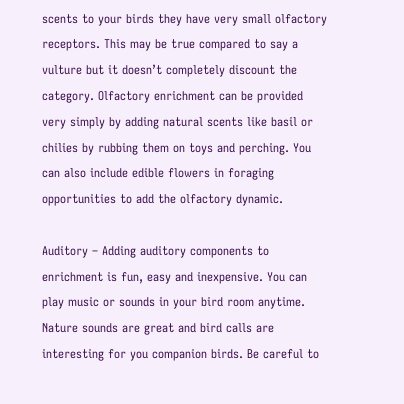scents to your birds they have very small olfactory receptors. This may be true compared to say a vulture but it doesn’t completely discount the category. Olfactory enrichment can be provided very simply by adding natural scents like basil or chilies by rubbing them on toys and perching. You can also include edible flowers in foraging opportunities to add the olfactory dynamic.

Auditory – Adding auditory components to enrichment is fun, easy and inexpensive. You can play music or sounds in your bird room anytime. Nature sounds are great and bird calls are interesting for you companion birds. Be careful to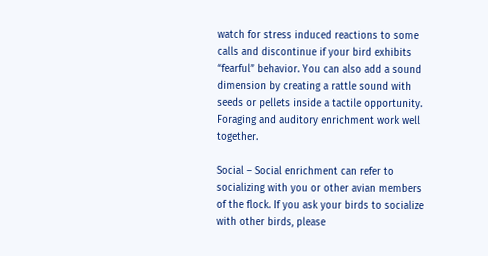watch for stress induced reactions to some calls and discontinue if your bird exhibits “fearful” behavior. You can also add a sound dimension by creating a rattle sound with seeds or pellets inside a tactile opportunity. Foraging and auditory enrichment work well together.

Social – Social enrichment can refer to socializing with you or other avian members of the flock. If you ask your birds to socialize with other birds, please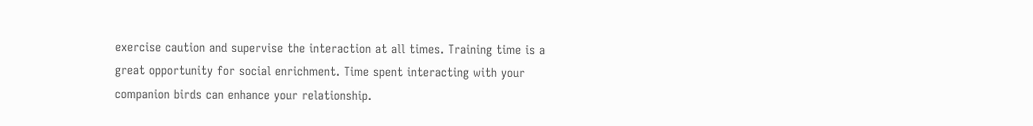exercise caution and supervise the interaction at all times. Training time is a great opportunity for social enrichment. Time spent interacting with your companion birds can enhance your relationship.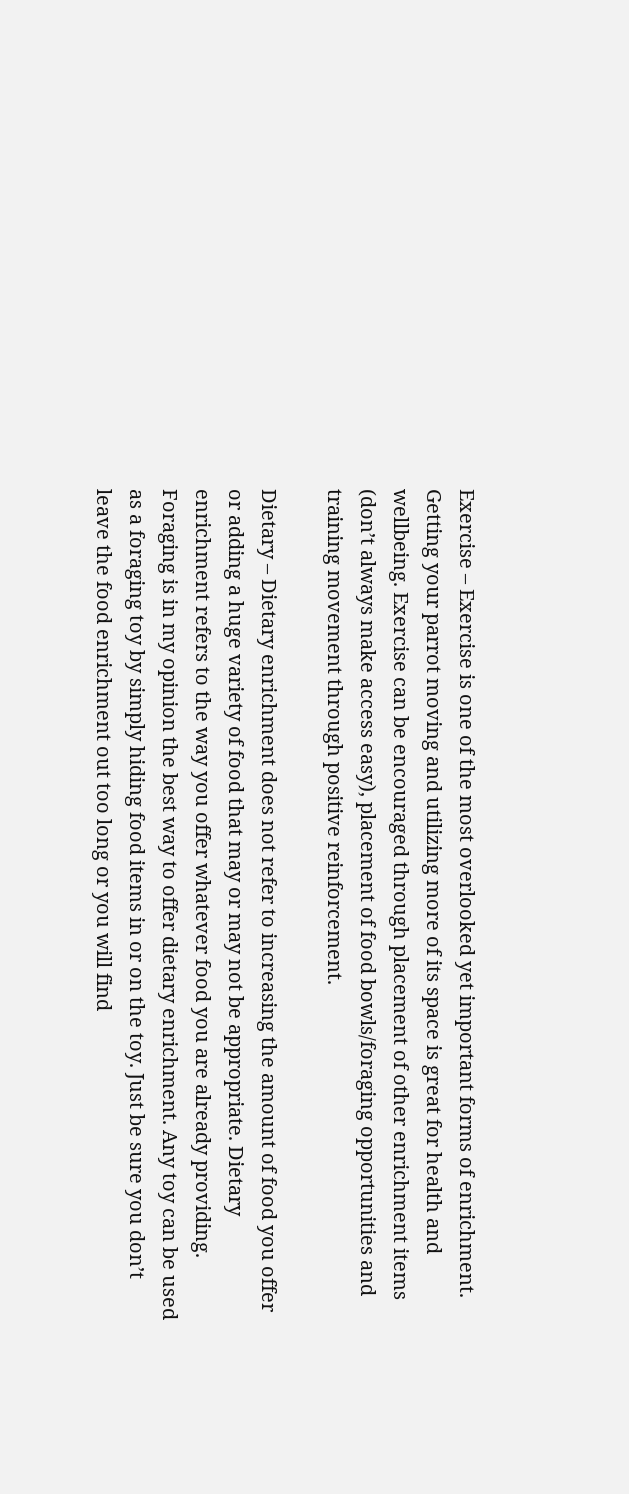Exercise – Exercise is one of the most overlooked yet important forms of enrichment. Getting your parrot moving and utilizing more of its space is great for health and wellbeing. Exercise can be encouraged through placement of other enrichment items (don’t always make access easy), placement of food bowls/foraging opportunities and training movement through positive reinforcement.

Dietary – Dietary enrichment does not refer to increasing the amount of food you offer or adding a huge variety of food that may or may not be appropriate. Dietary enrichment refers to the way you offer whatever food you are already providing. Foraging is in my opinion the best way to offer dietary enrichment. Any toy can be used as a foraging toy by simply hiding food items in or on the toy. Just be sure you don’t leave the food enrichment out too long or you will find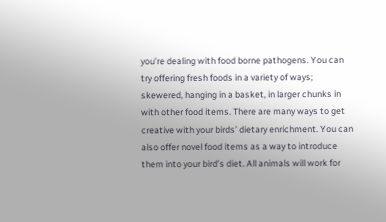you’re dealing with food borne pathogens. You can try offering fresh foods in a variety of ways; skewered, hanging in a basket, in larger chunks in with other food items. There are many ways to get creative with your birds’ dietary enrichment. You can also offer novel food items as a way to introduce them into your bird’s diet. All animals will work for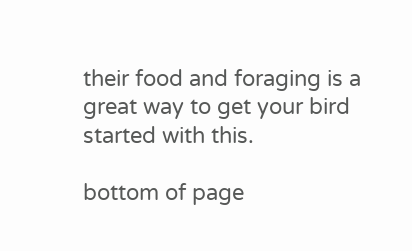their food and foraging is a great way to get your bird started with this.

bottom of page